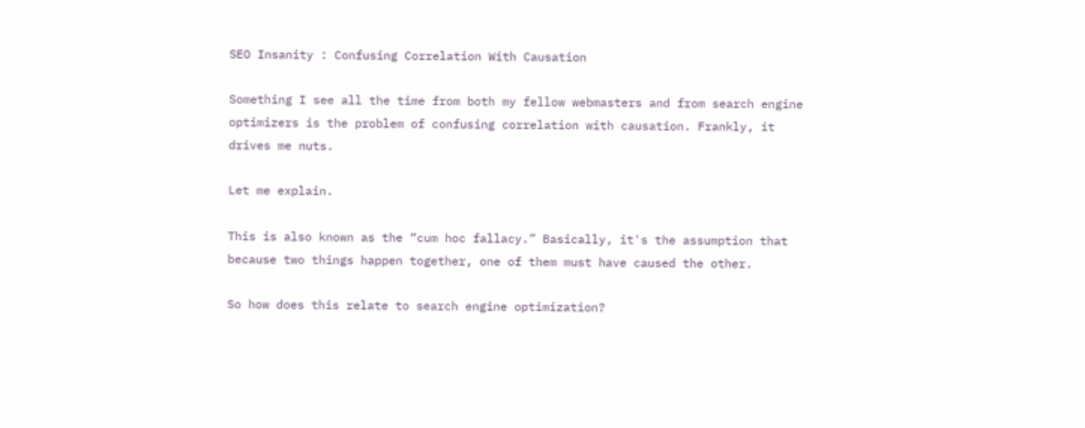SEO Insanity : Confusing Correlation With Causation

Something I see all the time from both my fellow webmasters and from search engine optimizers is the problem of confusing correlation with causation. Frankly, it drives me nuts.

Let me explain.

This is also known as the “cum hoc fallacy.” Basically, it's the assumption that because two things happen together, one of them must have caused the other.

So how does this relate to search engine optimization?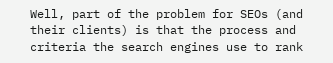Well, part of the problem for SEOs (and their clients) is that the process and criteria the search engines use to rank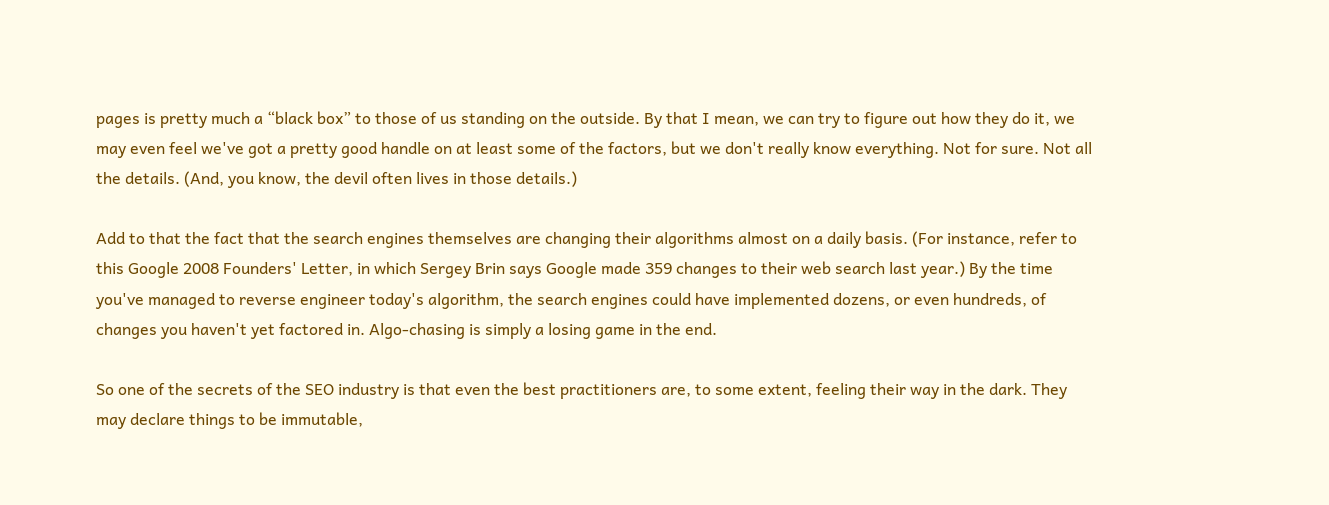pages is pretty much a “black box” to those of us standing on the outside. By that I mean, we can try to figure out how they do it, we may even feel we've got a pretty good handle on at least some of the factors, but we don't really know everything. Not for sure. Not all the details. (And, you know, the devil often lives in those details.)

Add to that the fact that the search engines themselves are changing their algorithms almost on a daily basis. (For instance, refer to this Google 2008 Founders' Letter, in which Sergey Brin says Google made 359 changes to their web search last year.) By the time you've managed to reverse engineer today's algorithm, the search engines could have implemented dozens, or even hundreds, of changes you haven't yet factored in. Algo-chasing is simply a losing game in the end.

So one of the secrets of the SEO industry is that even the best practitioners are, to some extent, feeling their way in the dark. They may declare things to be immutable,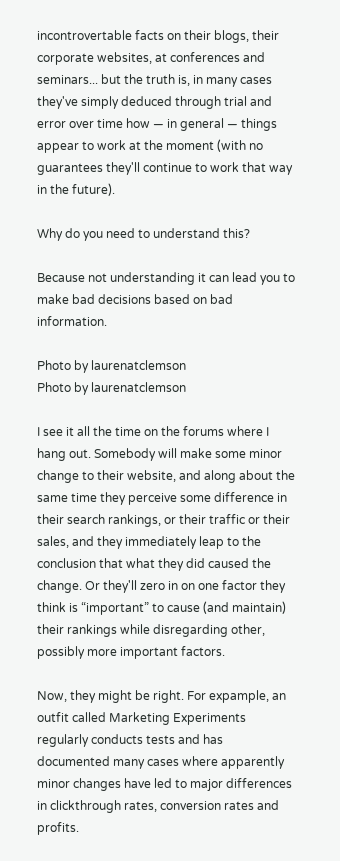incontrovertable facts on their blogs, their corporate websites, at conferences and seminars... but the truth is, in many cases they've simply deduced through trial and error over time how — in general — things appear to work at the moment (with no guarantees they'll continue to work that way in the future).

Why do you need to understand this?

Because not understanding it can lead you to make bad decisions based on bad information.

Photo by laurenatclemson
Photo by laurenatclemson

I see it all the time on the forums where I hang out. Somebody will make some minor change to their website, and along about the same time they perceive some difference in their search rankings, or their traffic or their sales, and they immediately leap to the conclusion that what they did caused the change. Or they'll zero in on one factor they think is “important” to cause (and maintain) their rankings while disregarding other, possibly more important factors.

Now, they might be right. For expample, an outfit called Marketing Experiments regularly conducts tests and has documented many cases where apparently minor changes have led to major differences in clickthrough rates, conversion rates and profits.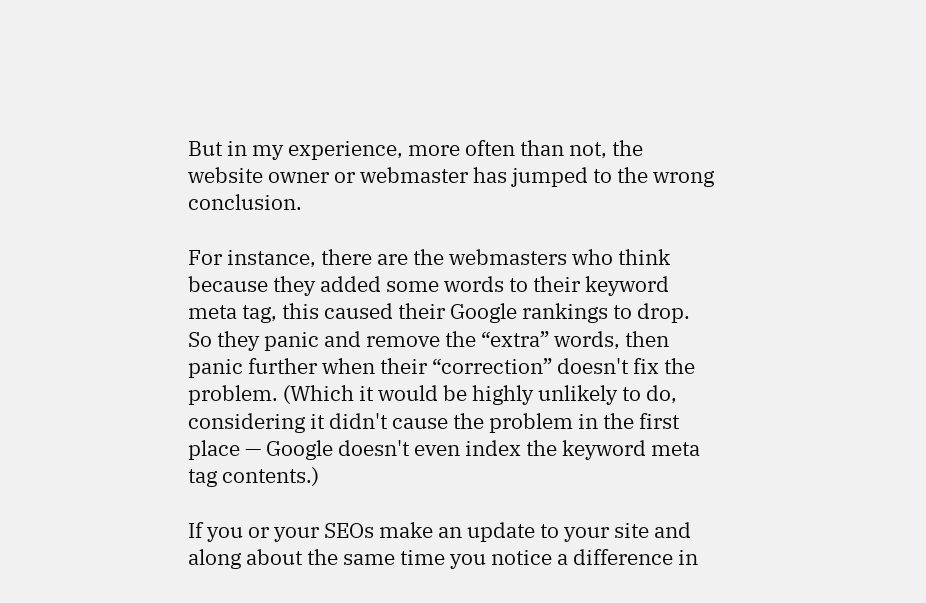But in my experience, more often than not, the website owner or webmaster has jumped to the wrong conclusion.

For instance, there are the webmasters who think because they added some words to their keyword meta tag, this caused their Google rankings to drop. So they panic and remove the “extra” words, then panic further when their “correction” doesn't fix the problem. (Which it would be highly unlikely to do, considering it didn't cause the problem in the first place — Google doesn't even index the keyword meta tag contents.)

If you or your SEOs make an update to your site and along about the same time you notice a difference in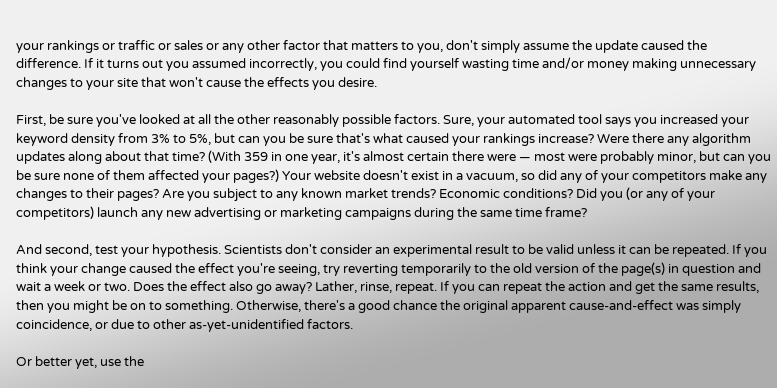your rankings or traffic or sales or any other factor that matters to you, don't simply assume the update caused the difference. If it turns out you assumed incorrectly, you could find yourself wasting time and/or money making unnecessary changes to your site that won't cause the effects you desire.

First, be sure you've looked at all the other reasonably possible factors. Sure, your automated tool says you increased your keyword density from 3% to 5%, but can you be sure that's what caused your rankings increase? Were there any algorithm updates along about that time? (With 359 in one year, it's almost certain there were — most were probably minor, but can you be sure none of them affected your pages?) Your website doesn't exist in a vacuum, so did any of your competitors make any changes to their pages? Are you subject to any known market trends? Economic conditions? Did you (or any of your competitors) launch any new advertising or marketing campaigns during the same time frame?

And second, test your hypothesis. Scientists don't consider an experimental result to be valid unless it can be repeated. If you think your change caused the effect you're seeing, try reverting temporarily to the old version of the page(s) in question and wait a week or two. Does the effect also go away? Lather, rinse, repeat. If you can repeat the action and get the same results, then you might be on to something. Otherwise, there's a good chance the original apparent cause-and-effect was simply coincidence, or due to other as-yet-unidentified factors.

Or better yet, use the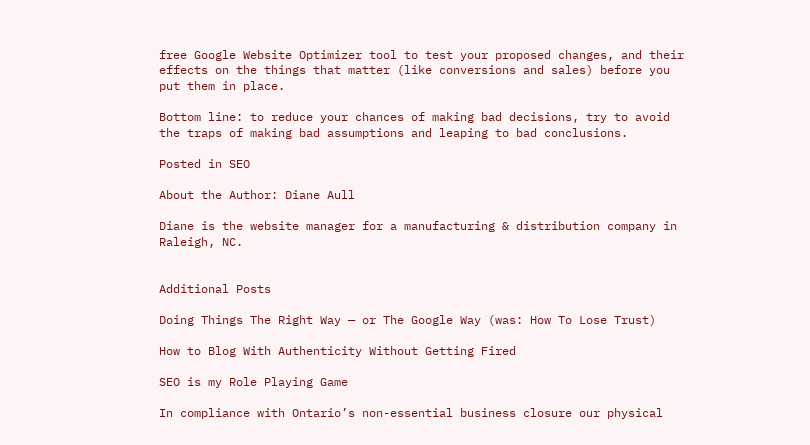free Google Website Optimizer tool to test your proposed changes, and their effects on the things that matter (like conversions and sales) before you put them in place.

Bottom line: to reduce your chances of making bad decisions, try to avoid the traps of making bad assumptions and leaping to bad conclusions.

Posted in SEO

About the Author: Diane Aull

Diane is the website manager for a manufacturing & distribution company in Raleigh, NC.


Additional Posts

Doing Things The Right Way — or The Google Way (was: How To Lose Trust)

How to Blog With Authenticity Without Getting Fired

SEO is my Role Playing Game

In compliance with Ontario’s non-essential business closure our physical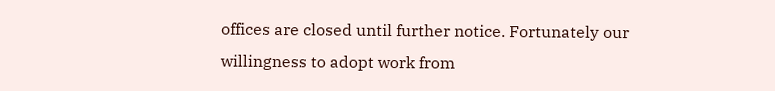offices are closed until further notice. Fortunately our willingness to adopt work from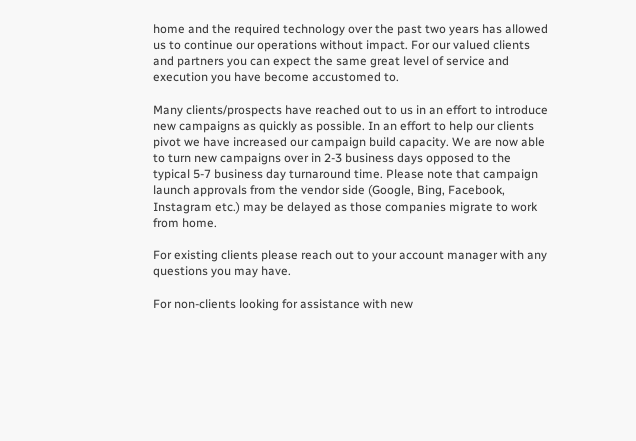home and the required technology over the past two years has allowed us to continue our operations without impact. For our valued clients and partners you can expect the same great level of service and execution you have become accustomed to.

Many clients/prospects have reached out to us in an effort to introduce new campaigns as quickly as possible. In an effort to help our clients pivot we have increased our campaign build capacity. We are now able to turn new campaigns over in 2-3 business days opposed to the typical 5-7 business day turnaround time. Please note that campaign launch approvals from the vendor side (Google, Bing, Facebook, Instagram etc.) may be delayed as those companies migrate to work from home.

For existing clients please reach out to your account manager with any questions you may have.

For non-clients looking for assistance with new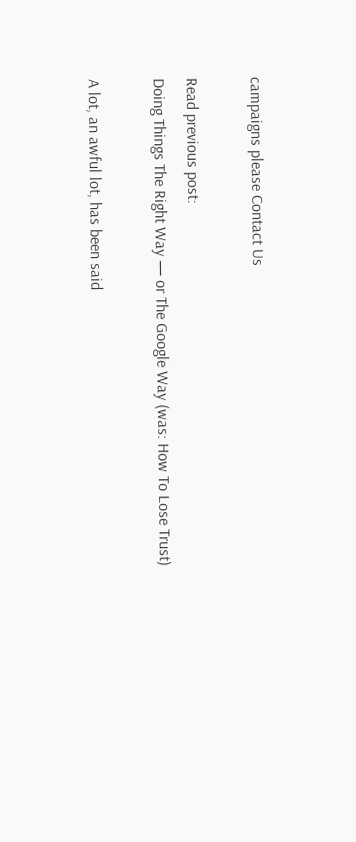campaigns please Contact Us

Read previous post:
Doing Things The Right Way — or The Google Way (was: How To Lose Trust)

A lot, an awful lot, has been said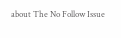about The No Follow Issue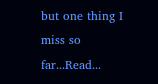but one thing I miss so far...Read...